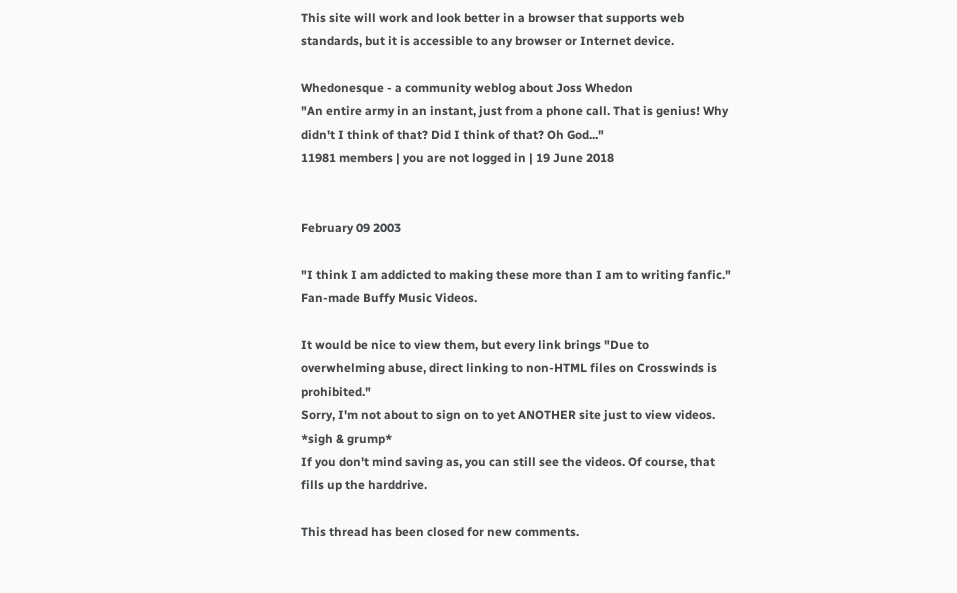This site will work and look better in a browser that supports web standards, but it is accessible to any browser or Internet device.

Whedonesque - a community weblog about Joss Whedon
"An entire army in an instant, just from a phone call. That is genius! Why didn't I think of that? Did I think of that? Oh God..."
11981 members | you are not logged in | 19 June 2018


February 09 2003

"I think I am addicted to making these more than I am to writing fanfic." Fan-made Buffy Music Videos.

It would be nice to view them, but every link brings "Due to overwhelming abuse, direct linking to non-HTML files on Crosswinds is prohibited."
Sorry, I'm not about to sign on to yet ANOTHER site just to view videos. *sigh & grump*
If you don't mind saving as, you can still see the videos. Of course, that fills up the harddrive.

This thread has been closed for new comments.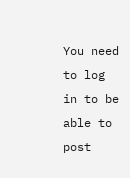You need to log in to be able to post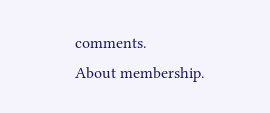comments.
About membership.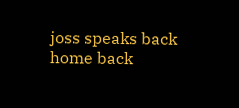joss speaks back home back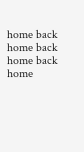home back home back home back home